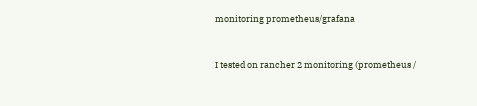monitoring prometheus/grafana


I tested on rancher 2 monitoring (prometheus /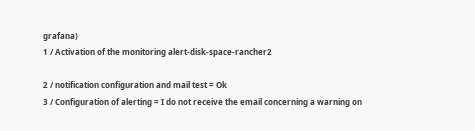grafana)
1 / Activation of the monitoring alert-disk-space-rancher2

2 / notification configuration and mail test = Ok
3 / Configuration of alerting = I do not receive the email concerning a warning on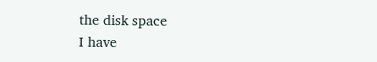the disk space
I have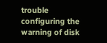trouble configuring the warning of disk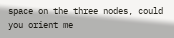space on the three nodes, could you orient me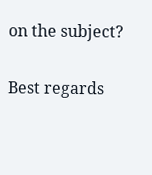on the subject?

Best regards